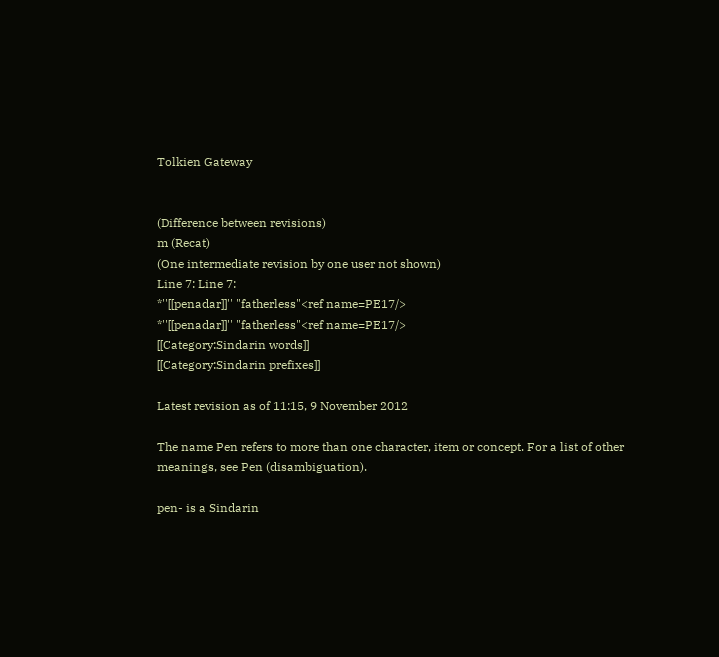Tolkien Gateway


(Difference between revisions)
m (Recat)
(One intermediate revision by one user not shown)
Line 7: Line 7:
*''[[penadar]]'' "fatherless"<ref name=PE17/>
*''[[penadar]]'' "fatherless"<ref name=PE17/>
[[Category:Sindarin words]]
[[Category:Sindarin prefixes]]

Latest revision as of 11:15, 9 November 2012

The name Pen refers to more than one character, item or concept. For a list of other meanings, see Pen (disambiguation).

pen- is a Sindarin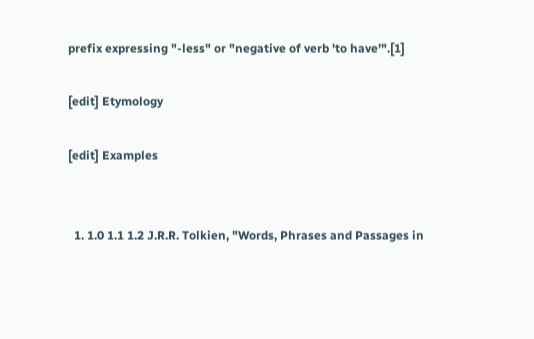prefix expressing "-less" or "negative of verb 'to have'".[1]

[edit] Etymology

[edit] Examples


  1. 1.0 1.1 1.2 J.R.R. Tolkien, "Words, Phrases and Passages in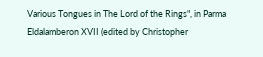Various Tongues in The Lord of the Rings", in Parma Eldalamberon XVII (edited by Christopher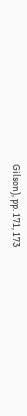Gilson), pp. 171, 173